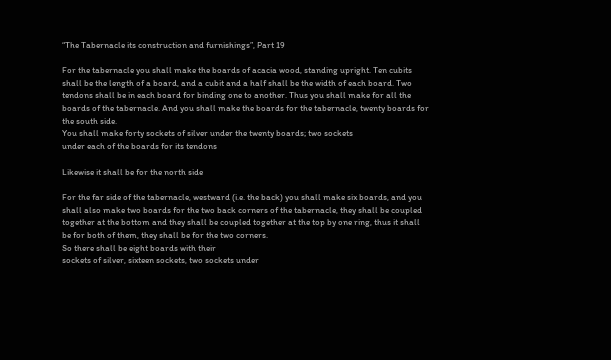“The Tabernacle its construction and furnishings”, Part 19

For the tabernacle you shall make the boards of acacia wood, standing upright. Ten cubits
shall be the length of a board, and a cubit and a half shall be the width of each board. Two
tendons shall be in each board for binding one to another. Thus you shall make for all the
boards of the tabernacle. And you shall make the boards for the tabernacle, twenty boards for
the south side.
You shall make forty sockets of silver under the twenty boards; two sockets
under each of the boards for its tendons

Likewise it shall be for the north side

For the far side of the tabernacle, westward (i.e. the back) you shall make six boards, and you
shall also make two boards for the two back corners of the tabernacle, they shall be coupled
together at the bottom and they shall be coupled together at the top by one ring, thus it shall
be for both of them, they shall be for the two corners.
So there shall be eight boards with their
sockets of silver, sixteen sockets, two sockets under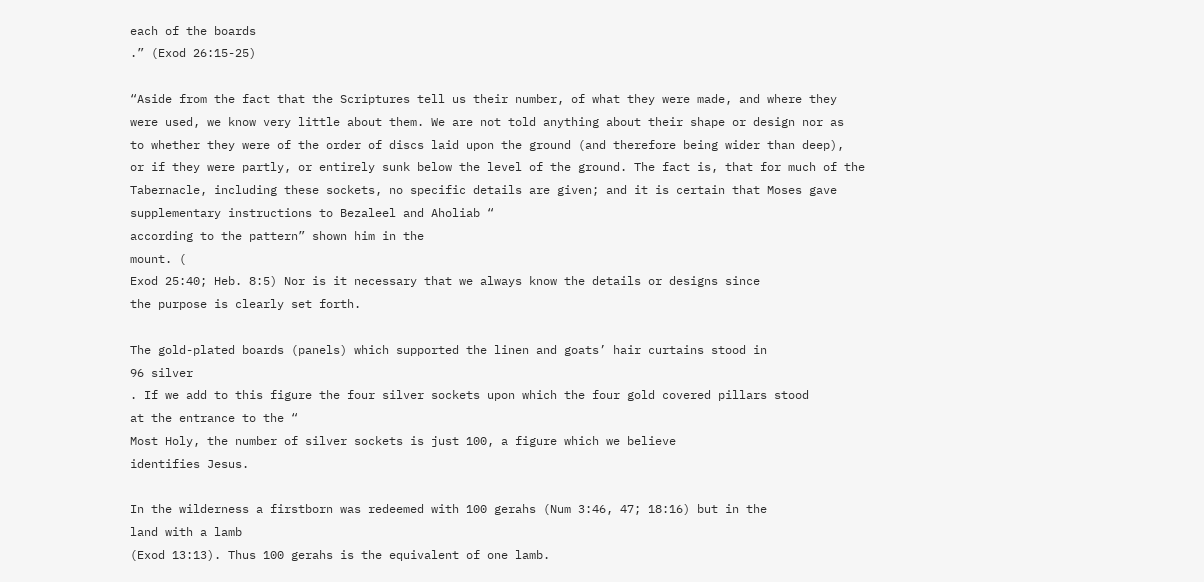each of the boards
.” (Exod 26:15-25)

“Aside from the fact that the Scriptures tell us their number, of what they were made, and where they
were used, we know very little about them. We are not told anything about their shape or design nor as
to whether they were of the order of discs laid upon the ground (and therefore being wider than deep),
or if they were partly, or entirely sunk below the level of the ground. The fact is, that for much of the
Tabernacle, including these sockets, no specific details are given; and it is certain that Moses gave
supplementary instructions to Bezaleel and Aholiab “
according to the pattern” shown him in the
mount. (
Exod 25:40; Heb. 8:5) Nor is it necessary that we always know the details or designs since
the purpose is clearly set forth.

The gold-plated boards (panels) which supported the linen and goats’ hair curtains stood in
96 silver
. If we add to this figure the four silver sockets upon which the four gold covered pillars stood
at the entrance to the “
Most Holy, the number of silver sockets is just 100, a figure which we believe
identifies Jesus.

In the wilderness a firstborn was redeemed with 100 gerahs (Num 3:46, 47; 18:16) but in the
land with a lamb
(Exod 13:13). Thus 100 gerahs is the equivalent of one lamb.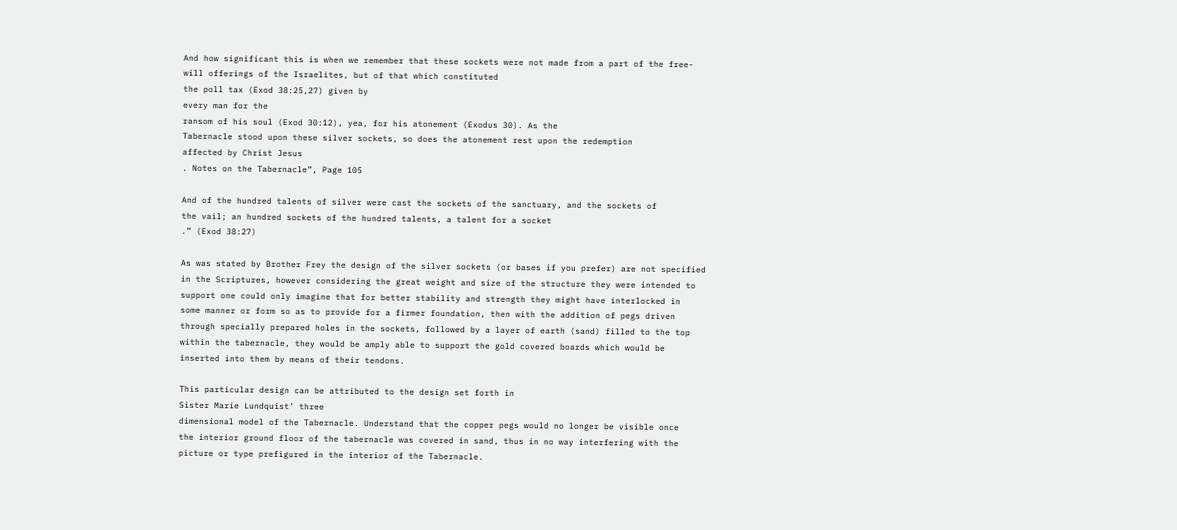And how significant this is when we remember that these sockets were not made from a part of the free-
will offerings of the Israelites, but of that which constituted
the poll tax (Exod 38:25,27) given by
every man for the
ransom of his soul (Exod 30:12), yea, for his atonement (Exodus 30). As the
Tabernacle stood upon these silver sockets, so does the atonement rest upon the redemption
affected by Christ Jesus
. Notes on the Tabernacle”, Page 105

And of the hundred talents of silver were cast the sockets of the sanctuary, and the sockets of
the vail; an hundred sockets of the hundred talents, a talent for a socket
.” (Exod 38:27)

As was stated by Brother Frey the design of the silver sockets (or bases if you prefer) are not specified
in the Scriptures, however considering the great weight and size of the structure they were intended to
support one could only imagine that for better stability and strength they might have interlocked in
some manner or form so as to provide for a firmer foundation, then with the addition of pegs driven
through specially prepared holes in the sockets, followed by a layer of earth (sand) filled to the top
within the tabernacle, they would be amply able to support the gold covered boards which would be
inserted into them by means of their tendons.

This particular design can be attributed to the design set forth in
Sister Marie Lundquist’ three
dimensional model of the Tabernacle. Understand that the copper pegs would no longer be visible once
the interior ground floor of the tabernacle was covered in sand, thus in no way interfering with the
picture or type prefigured in the interior of the Tabernacle.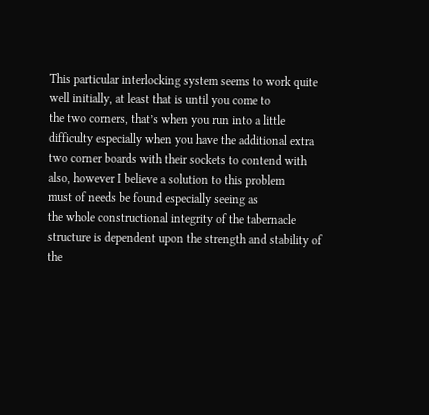This particular interlocking system seems to work quite well initially, at least that is until you come to
the two corners, that’s when you run into a little difficulty especially when you have the additional extra
two corner boards with their sockets to contend with also, however I believe a solution to this problem
must of needs be found especially seeing as
the whole constructional integrity of the tabernacle
structure is dependent upon the strength and stability of the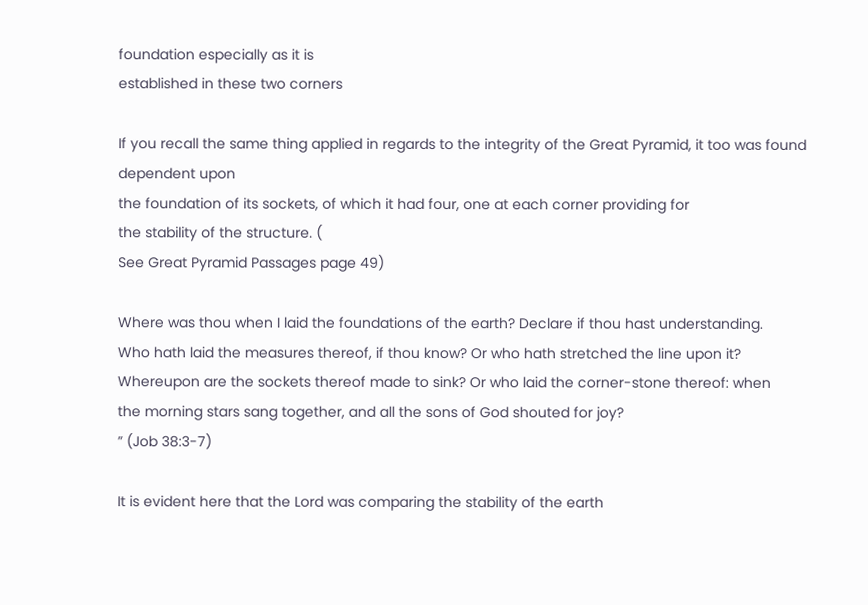foundation especially as it is
established in these two corners

If you recall the same thing applied in regards to the integrity of the Great Pyramid, it too was found
dependent upon
the foundation of its sockets, of which it had four, one at each corner providing for
the stability of the structure. (
See Great Pyramid Passages page 49)

Where was thou when I laid the foundations of the earth? Declare if thou hast understanding.
Who hath laid the measures thereof, if thou know? Or who hath stretched the line upon it?
Whereupon are the sockets thereof made to sink? Or who laid the corner-stone thereof: when
the morning stars sang together, and all the sons of God shouted for joy?
” (Job 38:3-7)

It is evident here that the Lord was comparing the stability of the earth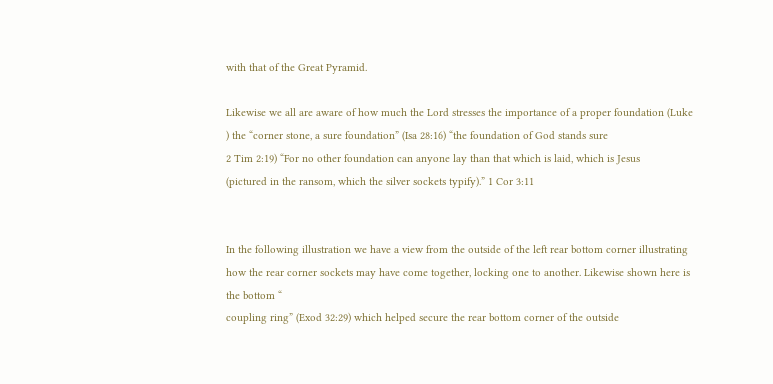with that of the Great Pyramid.

Likewise we all are aware of how much the Lord stresses the importance of a proper foundation (Luke
) the “corner stone, a sure foundation” (Isa 28:16) “the foundation of God stands sure
2 Tim 2:19) “For no other foundation can anyone lay than that which is laid, which is Jesus
(pictured in the ransom, which the silver sockets typify).” 1 Cor 3:11


In the following illustration we have a view from the outside of the left rear bottom corner illustrating
how the rear corner sockets may have come together, locking one to another. Likewise shown here is
the bottom “
coupling ring” (Exod 32:29) which helped secure the rear bottom corner of the outside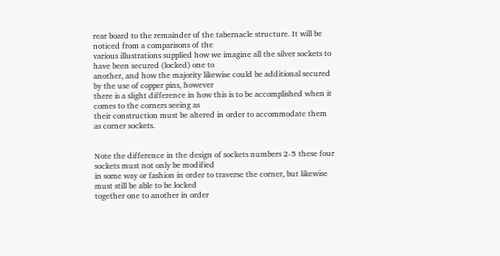rear board to the remainder of the tabernacle structure. It will be noticed from a comparisons of the
various illustrations supplied how we imagine all the silver sockets to have been secured (locked) one to
another, and how the majority likewise could be additional secured by the use of copper pins, however
there is a slight difference in how this is to be accomplished when it comes to the corners seeing as
their construction must be altered in order to accommodate them as corner sockets.


Note the difference in the design of sockets numbers 2-5 these four sockets must not only be modified
in some way or fashion in order to traverse the corner, but likewise must still be able to be locked
together one to another in order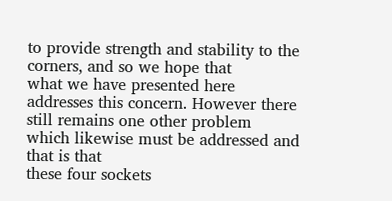to provide strength and stability to the corners, and so we hope that
what we have presented here addresses this concern. However there still remains one other problem
which likewise must be addressed and that is that
these four sockets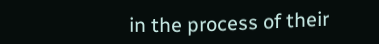in the process of their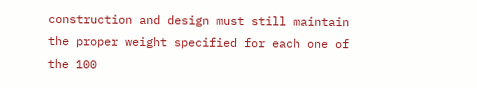construction and design must still maintain the proper weight specified for each one of the 100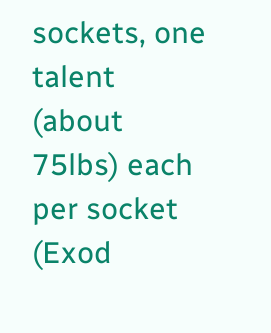sockets, one talent (about 75lbs) each per socket
(Exod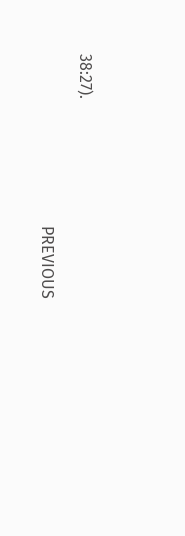38:27).

                                           PREVIOUS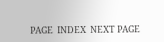PAGE  INDEX  NEXT PAGE